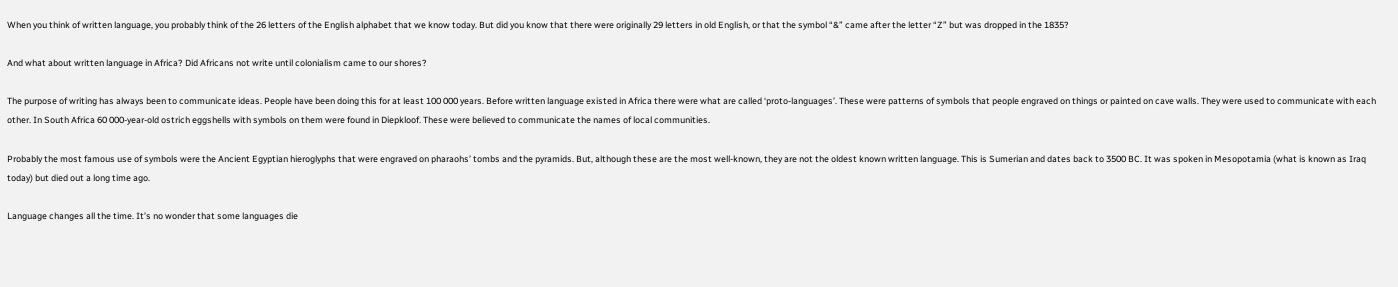When you think of written language, you probably think of the 26 letters of the English alphabet that we know today. But did you know that there were originally 29 letters in old English, or that the symbol “&” came after the letter “Z” but was dropped in the 1835?

And what about written language in Africa? Did Africans not write until colonialism came to our shores?

The purpose of writing has always been to communicate ideas. People have been doing this for at least 100 000 years. Before written language existed in Africa there were what are called ‘proto-languages’. These were patterns of symbols that people engraved on things or painted on cave walls. They were used to communicate with each other. In South Africa 60 000-year-old ostrich eggshells with symbols on them were found in Diepkloof. These were believed to communicate the names of local communities.

Probably the most famous use of symbols were the Ancient Egyptian hieroglyphs that were engraved on pharaohs’ tombs and the pyramids. But, although these are the most well-known, they are not the oldest known written language. This is Sumerian and dates back to 3500 BC. It was spoken in Mesopotamia (what is known as Iraq today) but died out a long time ago.

Language changes all the time. It’s no wonder that some languages die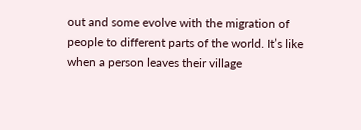out and some evolve with the migration of people to different parts of the world. It’s like when a person leaves their village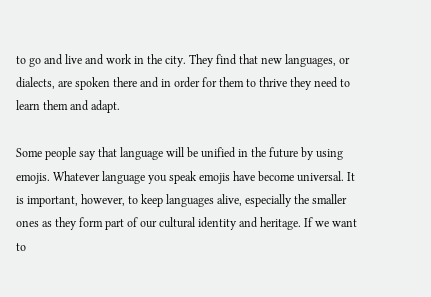to go and live and work in the city. They find that new languages, or dialects, are spoken there and in order for them to thrive they need to learn them and adapt.

Some people say that language will be unified in the future by using emojis. Whatever language you speak emojis have become universal. It is important, however, to keep languages alive, especially the smaller ones as they form part of our cultural identity and heritage. If we want to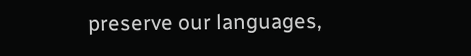preserve our languages,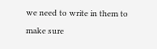we need to write in them to make sure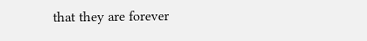that they are forever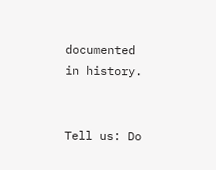documented in history.


Tell us: Do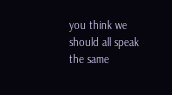you think we should all speak the same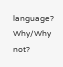language? Why/Why not?